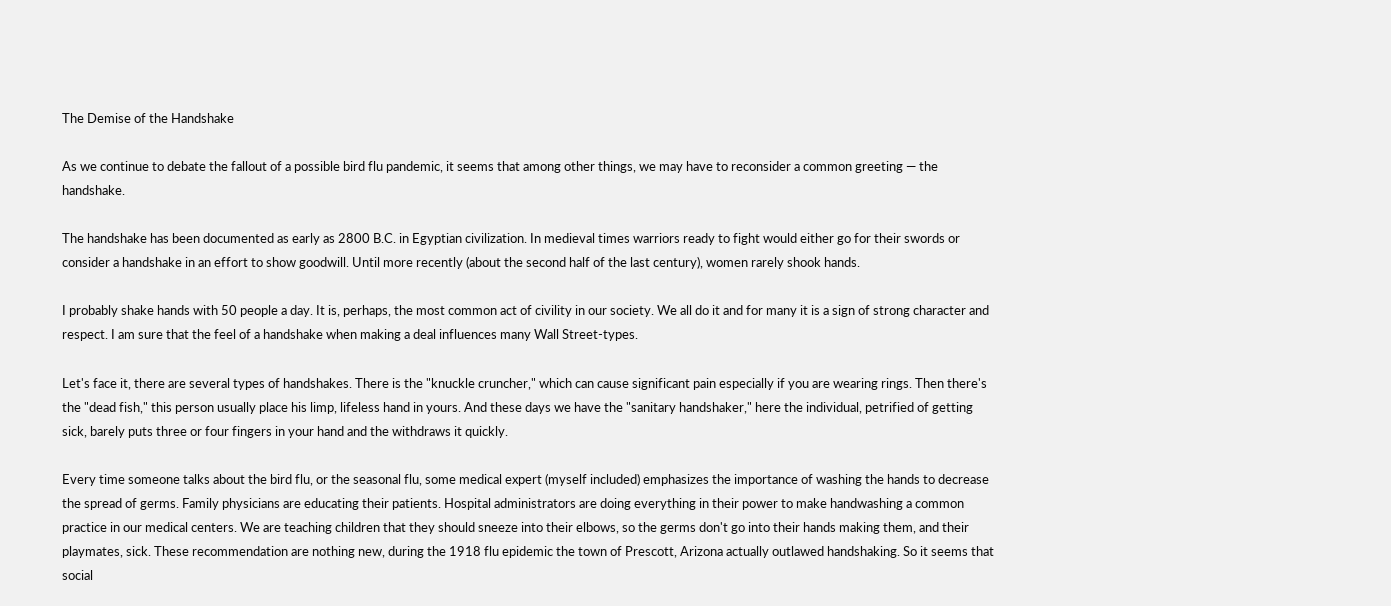The Demise of the Handshake

As we continue to debate the fallout of a possible bird flu pandemic, it seems that among other things, we may have to reconsider a common greeting — the handshake.

The handshake has been documented as early as 2800 B.C. in Egyptian civilization. In medieval times warriors ready to fight would either go for their swords or consider a handshake in an effort to show goodwill. Until more recently (about the second half of the last century), women rarely shook hands.

I probably shake hands with 50 people a day. It is, perhaps, the most common act of civility in our society. We all do it and for many it is a sign of strong character and respect. I am sure that the feel of a handshake when making a deal influences many Wall Street-types.

Let's face it, there are several types of handshakes. There is the "knuckle cruncher," which can cause significant pain especially if you are wearing rings. Then there's the "dead fish," this person usually place his limp, lifeless hand in yours. And these days we have the "sanitary handshaker," here the individual, petrified of getting sick, barely puts three or four fingers in your hand and the withdraws it quickly.

Every time someone talks about the bird flu, or the seasonal flu, some medical expert (myself included) emphasizes the importance of washing the hands to decrease the spread of germs. Family physicians are educating their patients. Hospital administrators are doing everything in their power to make handwashing a common practice in our medical centers. We are teaching children that they should sneeze into their elbows, so the germs don't go into their hands making them, and their playmates, sick. These recommendation are nothing new, during the 1918 flu epidemic the town of Prescott, Arizona actually outlawed handshaking. So it seems that social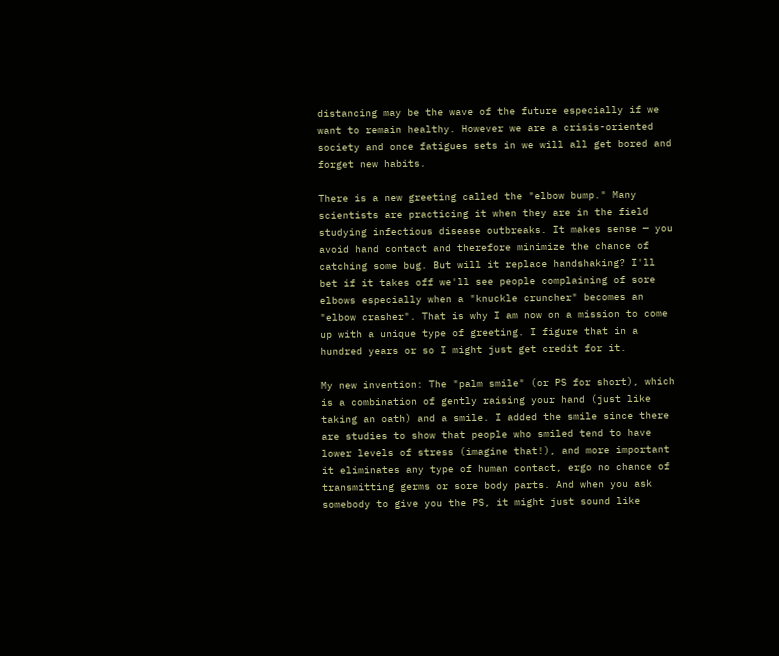distancing may be the wave of the future especially if we want to remain healthy. However we are a crisis-oriented society and once fatigues sets in we will all get bored and forget new habits.

There is a new greeting called the "elbow bump." Many scientists are practicing it when they are in the field studying infectious disease outbreaks. It makes sense — you avoid hand contact and therefore minimize the chance of catching some bug. But will it replace handshaking? I'll bet if it takes off we'll see people complaining of sore elbows especially when a "knuckle cruncher" becomes an "elbow crasher". That is why I am now on a mission to come up with a unique type of greeting. I figure that in a hundred years or so I might just get credit for it.

My new invention: The "palm smile" (or PS for short), which is a combination of gently raising your hand (just like taking an oath) and a smile. I added the smile since there are studies to show that people who smiled tend to have lower levels of stress (imagine that!), and more important it eliminates any type of human contact, ergo no chance of transmitting germs or sore body parts. And when you ask somebody to give you the PS, it might just sound like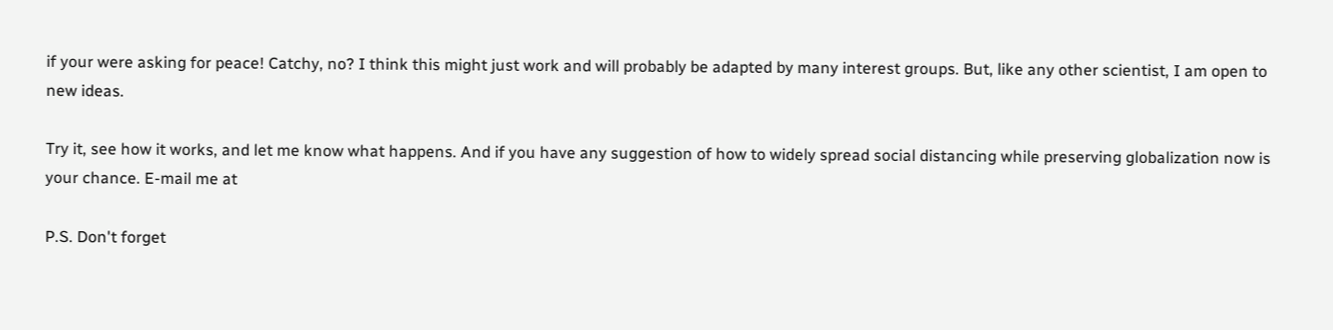if your were asking for peace! Catchy, no? I think this might just work and will probably be adapted by many interest groups. But, like any other scientist, I am open to new ideas.

Try it, see how it works, and let me know what happens. And if you have any suggestion of how to widely spread social distancing while preserving globalization now is your chance. E-mail me at

P.S. Don't forget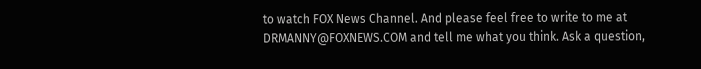to watch FOX News Channel. And please feel free to write to me at DRMANNY@FOXNEWS.COM and tell me what you think. Ask a question,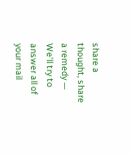share a thought, share a remedy — We'll try to answer all of your mail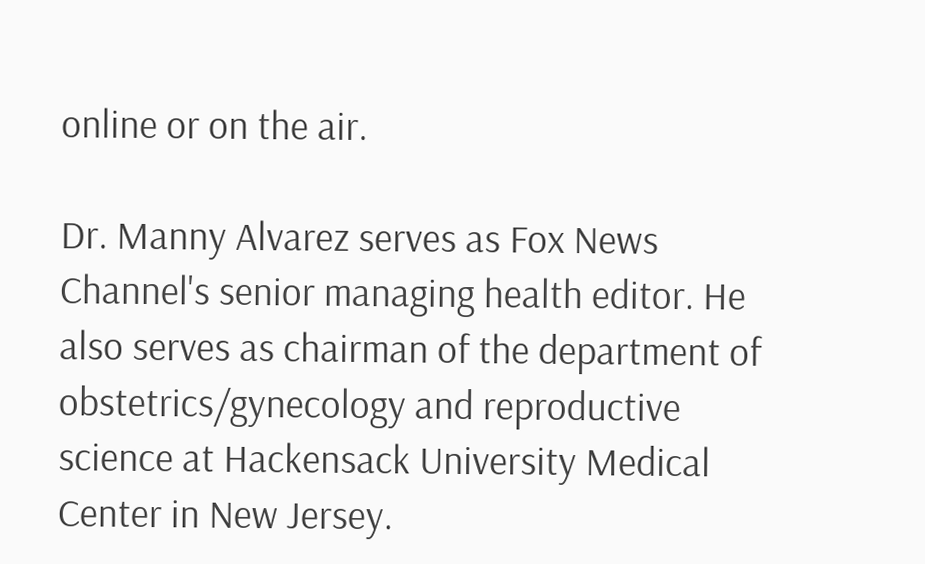online or on the air.

Dr. Manny Alvarez serves as Fox News Channel's senior managing health editor. He also serves as chairman of the department of obstetrics/gynecology and reproductive science at Hackensack University Medical Center in New Jersey.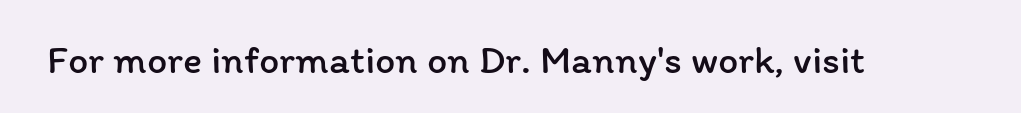For more information on Dr. Manny's work, visit